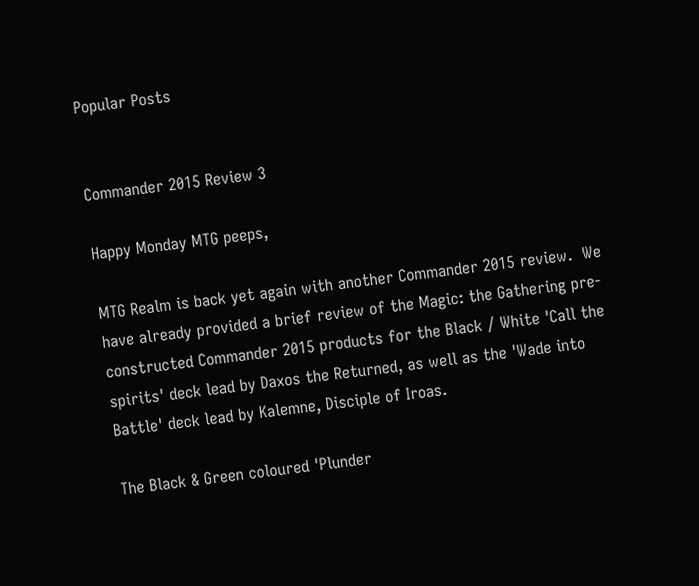Popular Posts


Commander 2015 Review 3

Happy Monday MTG peeps,

MTG Realm is back yet again with another Commander 2015 review.  We have already provided a brief review of the Magic: the Gathering pre-constructed Commander 2015 products for the Black / White 'Call the spirits' deck lead by Daxos the Returned, as well as the 'Wade into Battle' deck lead by Kalemne, Disciple of Iroas.

The Black & Green coloured 'Plunder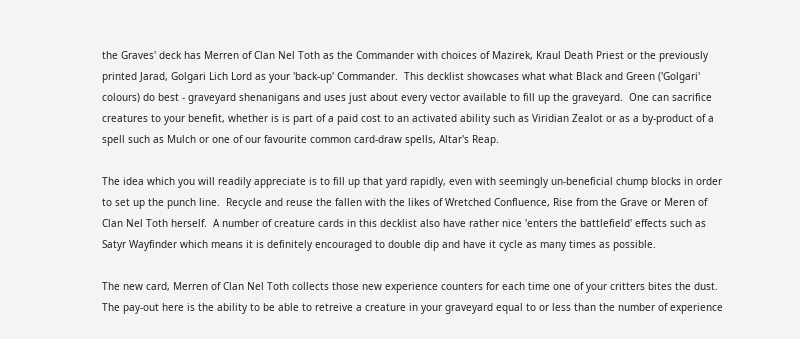the Graves' deck has Merren of Clan Nel Toth as the Commander with choices of Mazirek, Kraul Death Priest or the previously printed Jarad, Golgari Lich Lord as your 'back-up' Commander.  This decklist showcases what what Black and Green ('Golgari' colours) do best - graveyard shenanigans and uses just about every vector available to fill up the graveyard.  One can sacrifice creatures to your benefit, whether is is part of a paid cost to an activated ability such as Viridian Zealot or as a by-product of a spell such as Mulch or one of our favourite common card-draw spells, Altar's Reap.

The idea which you will readily appreciate is to fill up that yard rapidly, even with seemingly un-beneficial chump blocks in order to set up the punch line.  Recycle and reuse the fallen with the likes of Wretched Confluence, Rise from the Grave or Meren of Clan Nel Toth herself.  A number of creature cards in this decklist also have rather nice 'enters the battlefield' effects such as Satyr Wayfinder which means it is definitely encouraged to double dip and have it cycle as many times as possible.

The new card, Merren of Clan Nel Toth collects those new experience counters for each time one of your critters bites the dust.  The pay-out here is the ability to be able to retreive a creature in your graveyard equal to or less than the number of experience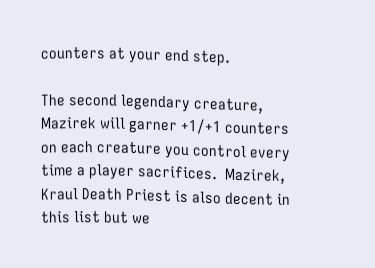counters at your end step.

The second legendary creature, Mazirek will garner +1/+1 counters on each creature you control every time a player sacrifices.  Mazirek, Kraul Death Priest is also decent in this list but we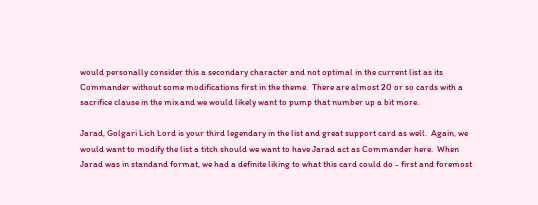would personally consider this a secondary character and not optimal in the current list as its Commander without some modifications first in the theme.  There are almost 20 or so cards with a sacrifice clause in the mix and we would likely want to pump that number up a bit more.

Jarad, Golgari Lich Lord is your third legendary in the list and great support card as well.  Again, we would want to modify the list a titch should we want to have Jarad act as Commander here.  When Jarad was in standand format, we had a definite liking to what this card could do - first and foremost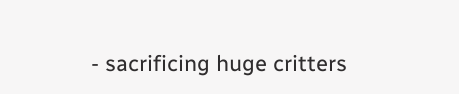- sacrificing huge critters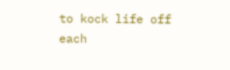to kock life off each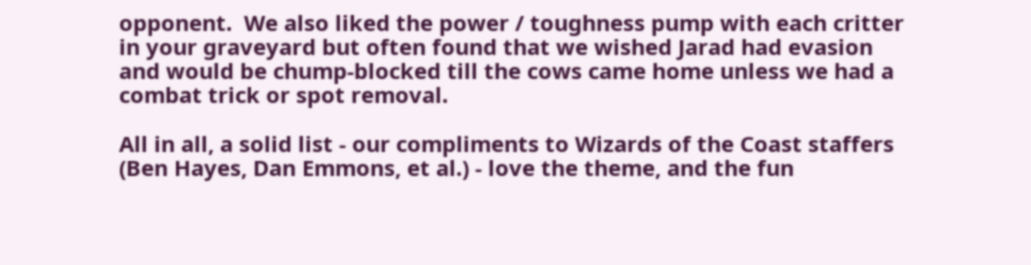opponent.  We also liked the power / toughness pump with each critter in your graveyard but often found that we wished Jarad had evasion and would be chump-blocked till the cows came home unless we had a combat trick or spot removal.

All in all, a solid list - our compliments to Wizards of the Coast staffers (Ben Hayes, Dan Emmons, et al.) - love the theme, and the fun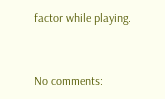factor while playing.


No comments: